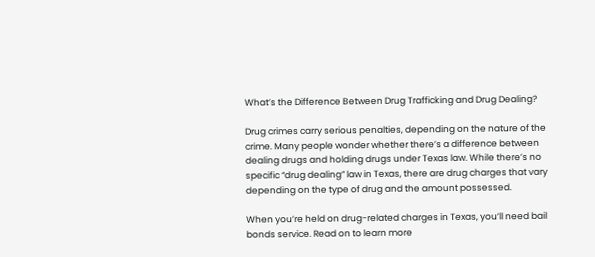What’s the Difference Between Drug Trafficking and Drug Dealing?

Drug crimes carry serious penalties, depending on the nature of the crime. Many people wonder whether there’s a difference between dealing drugs and holding drugs under Texas law. While there’s no specific “drug dealing” law in Texas, there are drug charges that vary depending on the type of drug and the amount possessed.

When you’re held on drug-related charges in Texas, you’ll need bail bonds service. Read on to learn more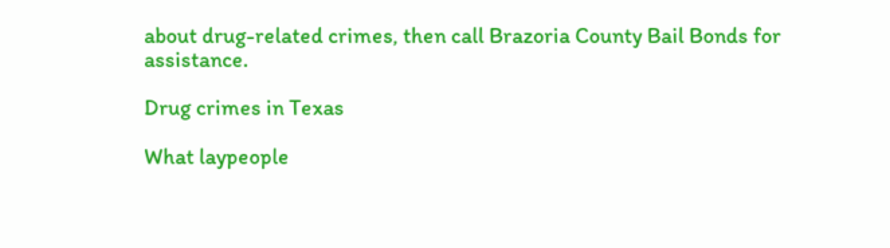about drug-related crimes, then call Brazoria County Bail Bonds for assistance.

Drug crimes in Texas

What laypeople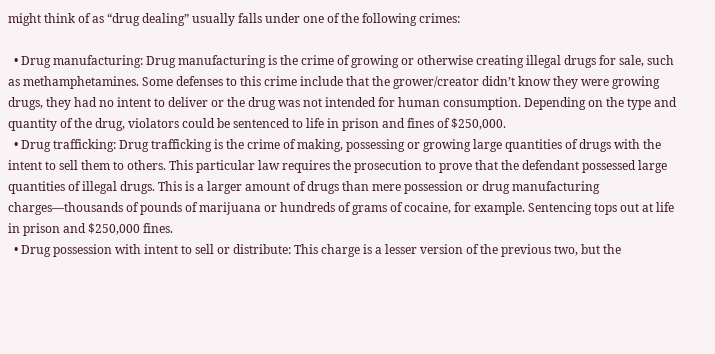might think of as “drug dealing” usually falls under one of the following crimes:

  • Drug manufacturing: Drug manufacturing is the crime of growing or otherwise creating illegal drugs for sale, such as methamphetamines. Some defenses to this crime include that the grower/creator didn’t know they were growing drugs, they had no intent to deliver or the drug was not intended for human consumption. Depending on the type and quantity of the drug, violators could be sentenced to life in prison and fines of $250,000.
  • Drug trafficking: Drug trafficking is the crime of making, possessing or growing large quantities of drugs with the intent to sell them to others. This particular law requires the prosecution to prove that the defendant possessed large quantities of illegal drugs. This is a larger amount of drugs than mere possession or drug manufacturing charges—thousands of pounds of marijuana or hundreds of grams of cocaine, for example. Sentencing tops out at life in prison and $250,000 fines.
  • Drug possession with intent to sell or distribute: This charge is a lesser version of the previous two, but the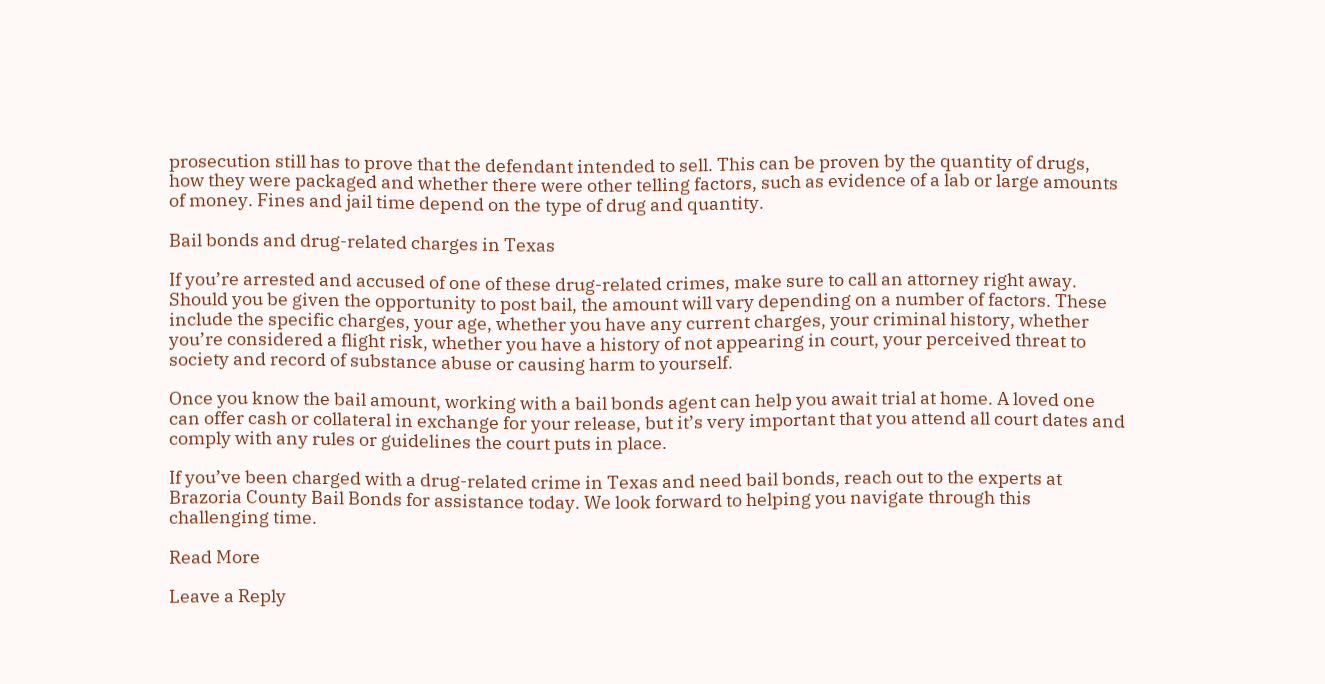prosecution still has to prove that the defendant intended to sell. This can be proven by the quantity of drugs, how they were packaged and whether there were other telling factors, such as evidence of a lab or large amounts of money. Fines and jail time depend on the type of drug and quantity.

Bail bonds and drug-related charges in Texas

If you’re arrested and accused of one of these drug-related crimes, make sure to call an attorney right away. Should you be given the opportunity to post bail, the amount will vary depending on a number of factors. These include the specific charges, your age, whether you have any current charges, your criminal history, whether you’re considered a flight risk, whether you have a history of not appearing in court, your perceived threat to society and record of substance abuse or causing harm to yourself.

Once you know the bail amount, working with a bail bonds agent can help you await trial at home. A loved one can offer cash or collateral in exchange for your release, but it’s very important that you attend all court dates and comply with any rules or guidelines the court puts in place.

If you’ve been charged with a drug-related crime in Texas and need bail bonds, reach out to the experts at Brazoria County Bail Bonds for assistance today. We look forward to helping you navigate through this challenging time.

Read More

Leave a Reply